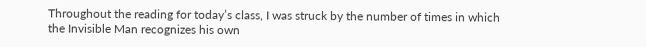Throughout the reading for today’s class, I was struck by the number of times in which the Invisible Man recognizes his own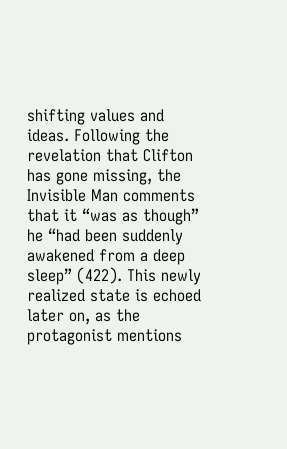shifting values and ideas. Following the revelation that Clifton has gone missing, the Invisible Man comments that it “was as though” he “had been suddenly awakened from a deep sleep” (422). This newly realized state is echoed later on, as the protagonist mentions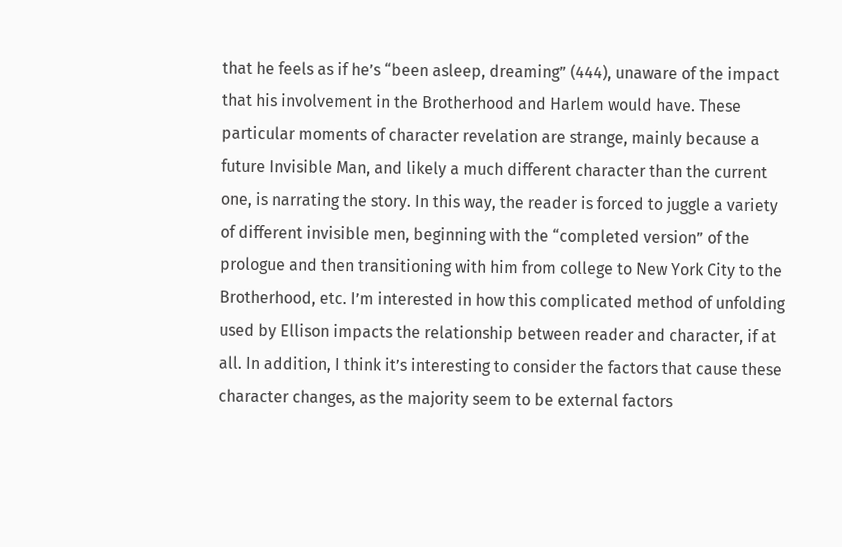that he feels as if he’s “been asleep, dreaming” (444), unaware of the impact that his involvement in the Brotherhood and Harlem would have. These particular moments of character revelation are strange, mainly because a future Invisible Man, and likely a much different character than the current one, is narrating the story. In this way, the reader is forced to juggle a variety of different invisible men, beginning with the “completed version” of the prologue and then transitioning with him from college to New York City to the Brotherhood, etc. I’m interested in how this complicated method of unfolding used by Ellison impacts the relationship between reader and character, if at all. In addition, I think it’s interesting to consider the factors that cause these character changes, as the majority seem to be external factors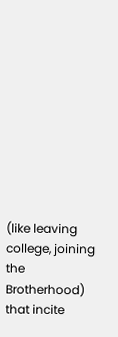(like leaving college, joining the Brotherhood) that incite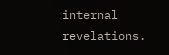internal revelations.